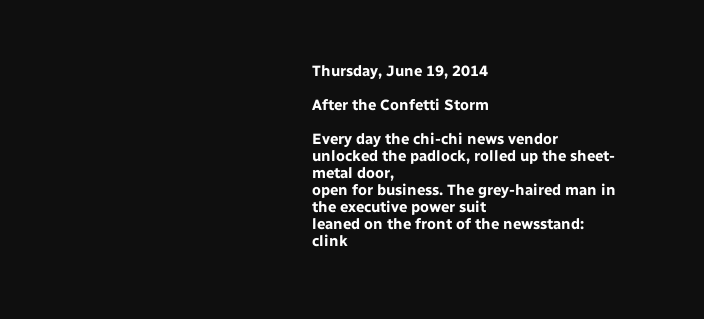Thursday, June 19, 2014

After the Confetti Storm

Every day the chi-chi news vendor
unlocked the padlock, rolled up the sheet-metal door,
open for business. The grey-haired man in the executive power suit
leaned on the front of the newsstand:
clink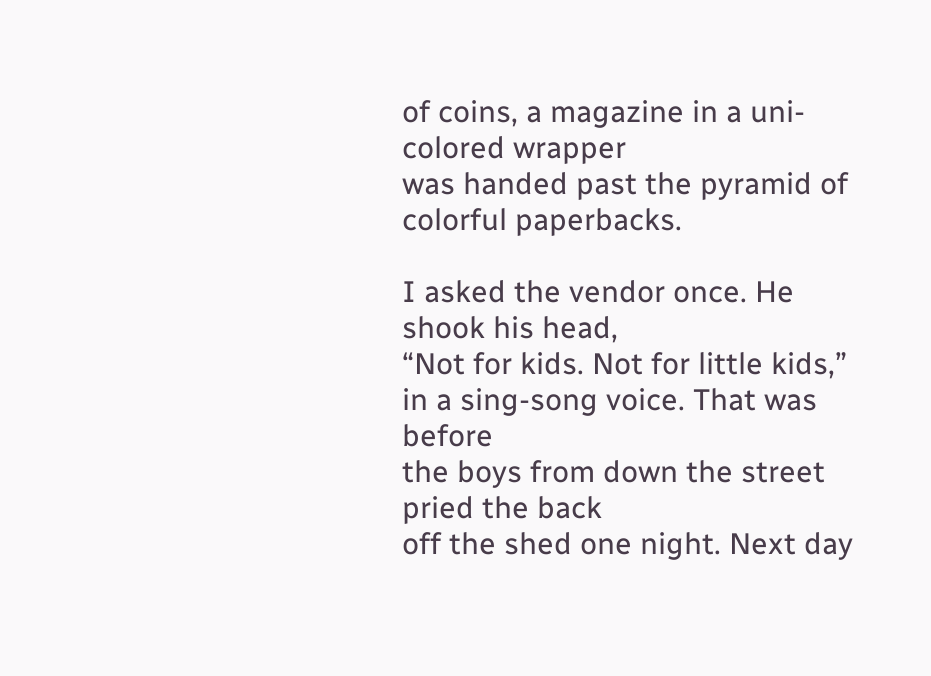of coins, a magazine in a uni-colored wrapper
was handed past the pyramid of colorful paperbacks.

I asked the vendor once. He shook his head,
“Not for kids. Not for little kids,”
in a sing-song voice. That was before
the boys from down the street pried the back
off the shed one night. Next day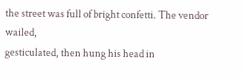the street was full of bright confetti. The vendor wailed,
gesticulated, then hung his head in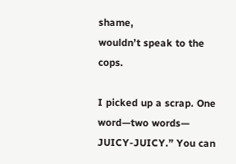shame,
wouldn’t speak to the cops.

I picked up a scrap. One word—two words—
JUICY-JUICY.” You can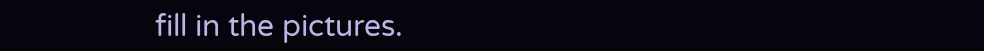fill in the pictures.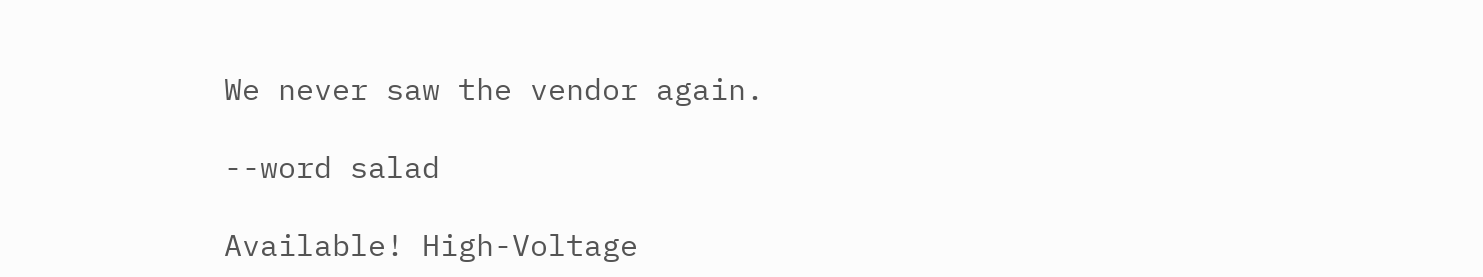We never saw the vendor again.

--word salad

Available! High-Voltage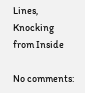Lines, Knocking from Inside

No comments: